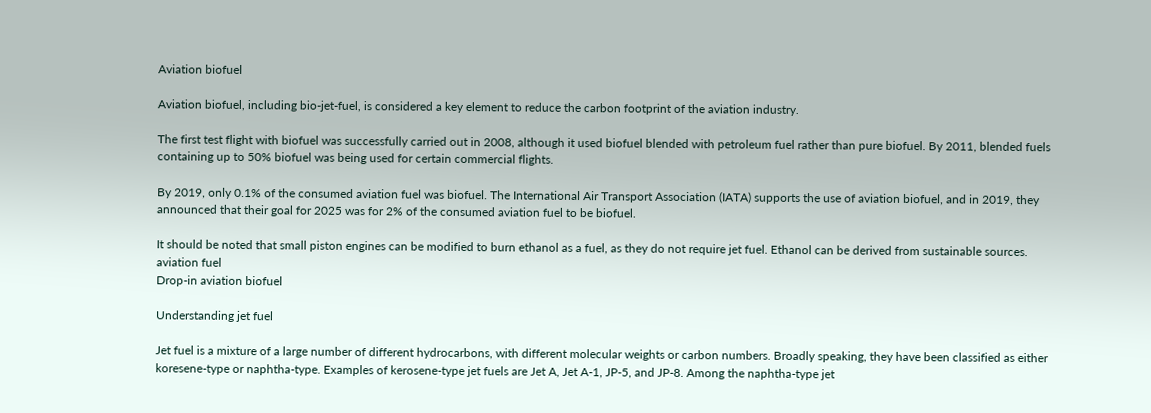Aviation biofuel

Aviation biofuel, including bio-jet-fuel, is considered a key element to reduce the carbon footprint of the aviation industry.

The first test flight with biofuel was successfully carried out in 2008, although it used biofuel blended with petroleum fuel rather than pure biofuel. By 2011, blended fuels containing up to 50% biofuel was being used for certain commercial flights.

By 2019, only 0.1% of the consumed aviation fuel was biofuel. The International Air Transport Association (IATA) supports the use of aviation biofuel, and in 2019, they announced that their goal for 2025 was for 2% of the consumed aviation fuel to be biofuel.

It should be noted that small piston engines can be modified to burn ethanol as a fuel, as they do not require jet fuel. Ethanol can be derived from sustainable sources.
aviation fuel
Drop-in aviation biofuel

Understanding jet fuel

Jet fuel is a mixture of a large number of different hydrocarbons, with different molecular weights or carbon numbers. Broadly speaking, they have been classified as either koresene-type or naphtha-type. Examples of kerosene-type jet fuels are Jet A, Jet A-1, JP-5, and JP-8. Among the naphtha-type jet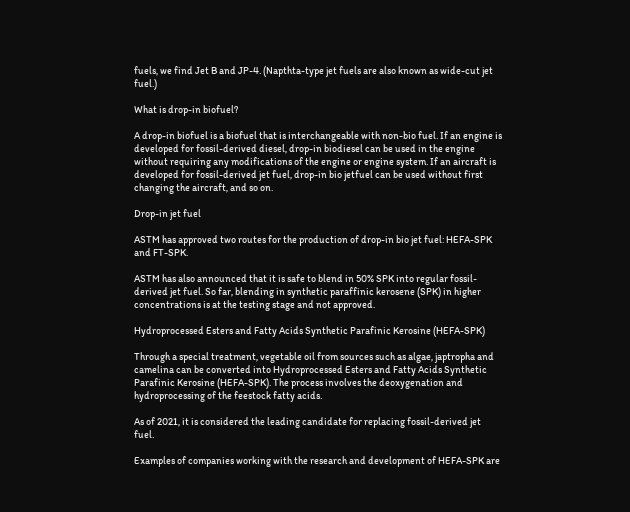fuels, we find Jet B and JP-4. (Napthta-type jet fuels are also known as wide-cut jet fuel.)

What is drop-in biofuel?

A drop-in biofuel is a biofuel that is interchangeable with non-bio fuel. If an engine is developed for fossil-derived diesel, drop-in biodiesel can be used in the engine without requiring any modifications of the engine or engine system. If an aircraft is developed for fossil-derived jet fuel, drop-in bio jetfuel can be used without first changing the aircraft, and so on.

Drop-in jet fuel

ASTM has approved two routes for the production of drop-in bio jet fuel: HEFA-SPK and FT-SPK.

ASTM has also announced that it is safe to blend in 50% SPK into regular fossil-derived jet fuel. So far, blending in synthetic paraffinic kerosene (SPK) in higher concentrations is at the testing stage and not approved.

Hydroprocessed Esters and Fatty Acids Synthetic Parafinic Kerosine (HEFA-SPK)

Through a special treatment, vegetable oil from sources such as algae, japtropha and camelina can be converted into Hydroprocessed Esters and Fatty Acids Synthetic Parafinic Kerosine (HEFA-SPK). The process involves the deoxygenation and hydroprocessing of the feestock fatty acids.

As of 2021, it is considered the leading candidate for replacing fossil-derived jet fuel.

Examples of companies working with the research and development of HEFA-SPK are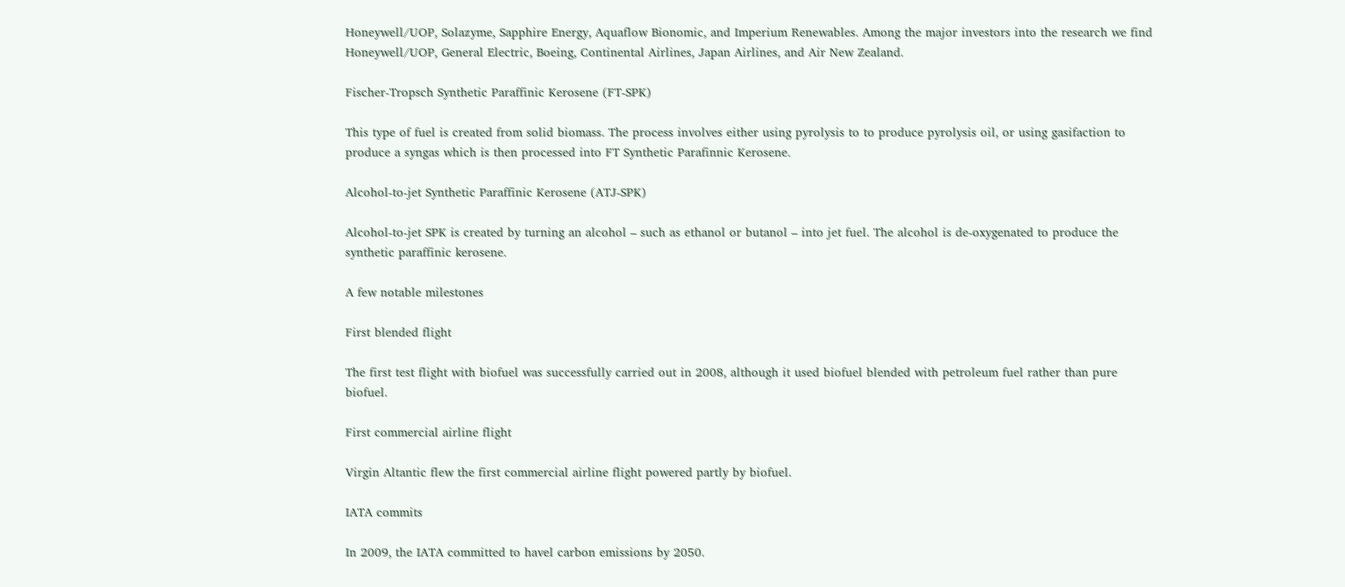Honeywell/UOP, Solazyme, Sapphire Energy, Aquaflow Bionomic, and Imperium Renewables. Among the major investors into the research we find Honeywell/UOP, General Electric, Boeing, Continental Airlines, Japan Airlines, and Air New Zealand.

Fischer-Tropsch Synthetic Paraffinic Kerosene (FT-SPK)

This type of fuel is created from solid biomass. The process involves either using pyrolysis to to produce pyrolysis oil, or using gasifaction to produce a syngas which is then processed into FT Synthetic Parafinnic Kerosene.

Alcohol-to-jet Synthetic Paraffinic Kerosene (ATJ-SPK)

Alcohol-to-jet SPK is created by turning an alcohol – such as ethanol or butanol – into jet fuel. The alcohol is de-oxygenated to produce the synthetic paraffinic kerosene.

A few notable milestones

First blended flight

The first test flight with biofuel was successfully carried out in 2008, although it used biofuel blended with petroleum fuel rather than pure biofuel.

First commercial airline flight

Virgin Altantic flew the first commercial airline flight powered partly by biofuel.

IATA commits

In 2009, the IATA committed to havel carbon emissions by 2050.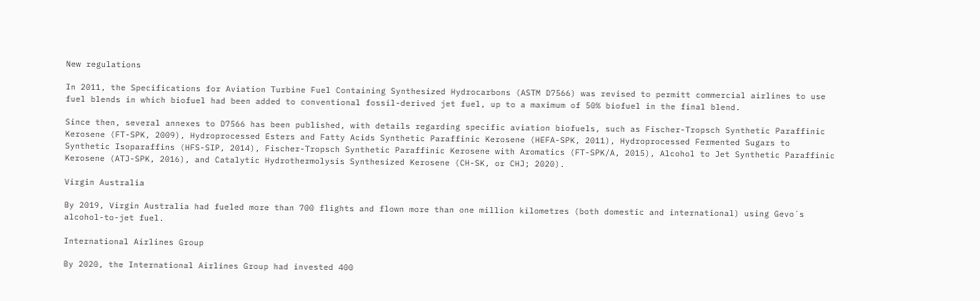New regulations

In 2011, the Specifications for Aviation Turbine Fuel Containing Synthesized Hydrocarbons (ASTM D7566) was revised to permitt commercial airlines to use fuel blends in which biofuel had been added to conventional fossil-derived jet fuel, up to a maximum of 50% biofuel in the final blend.

Since then, several annexes to D7566 has been published, with details regarding specific aviation biofuels, such as Fischer-Tropsch Synthetic Paraffinic Kerosene (FT-SPK, 2009), Hydroprocessed Esters and Fatty Acids Synthetic Paraffinic Kerosene (HEFA-SPK, 2011), Hydroprocessed Fermented Sugars to Synthetic Isoparaffins (HFS-SIP, 2014), Fischer-Tropsch Synthetic Paraffinic Kerosene with Aromatics (FT-SPK/A, 2015), Alcohol to Jet Synthetic Paraffinic Kerosene (ATJ-SPK, 2016), and Catalytic Hydrothermolysis Synthesized Kerosene (CH-SK, or CHJ; 2020).

Virgin Australia

By 2019, Virgin Australia had fueled more than 700 flights and flown more than one million kilometres (both domestic and international) using Gevo´s alcohol-to-jet fuel.

International Airlines Group

By 2020, the International Airlines Group had invested 400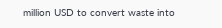million USD to convert waste into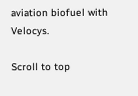aviation biofuel with Velocys.

Scroll to top